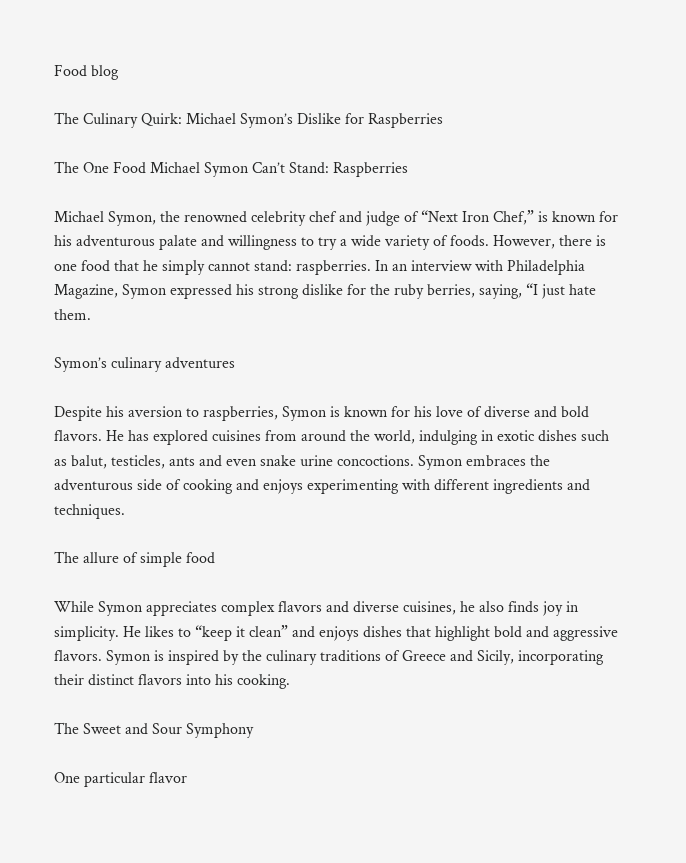Food blog

The Culinary Quirk: Michael Symon’s Dislike for Raspberries

The One Food Michael Symon Can’t Stand: Raspberries

Michael Symon, the renowned celebrity chef and judge of “Next Iron Chef,” is known for his adventurous palate and willingness to try a wide variety of foods. However, there is one food that he simply cannot stand: raspberries. In an interview with Philadelphia Magazine, Symon expressed his strong dislike for the ruby berries, saying, “I just hate them.

Symon’s culinary adventures

Despite his aversion to raspberries, Symon is known for his love of diverse and bold flavors. He has explored cuisines from around the world, indulging in exotic dishes such as balut, testicles, ants and even snake urine concoctions. Symon embraces the adventurous side of cooking and enjoys experimenting with different ingredients and techniques.

The allure of simple food

While Symon appreciates complex flavors and diverse cuisines, he also finds joy in simplicity. He likes to “keep it clean” and enjoys dishes that highlight bold and aggressive flavors. Symon is inspired by the culinary traditions of Greece and Sicily, incorporating their distinct flavors into his cooking.

The Sweet and Sour Symphony

One particular flavor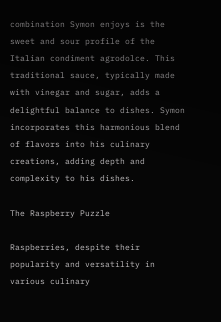combination Symon enjoys is the sweet and sour profile of the Italian condiment agrodolce. This traditional sauce, typically made with vinegar and sugar, adds a delightful balance to dishes. Symon incorporates this harmonious blend of flavors into his culinary creations, adding depth and complexity to his dishes.

The Raspberry Puzzle

Raspberries, despite their popularity and versatility in various culinary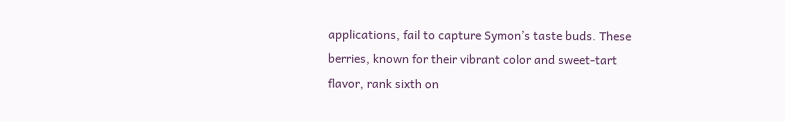applications, fail to capture Symon’s taste buds. These berries, known for their vibrant color and sweet-tart flavor, rank sixth on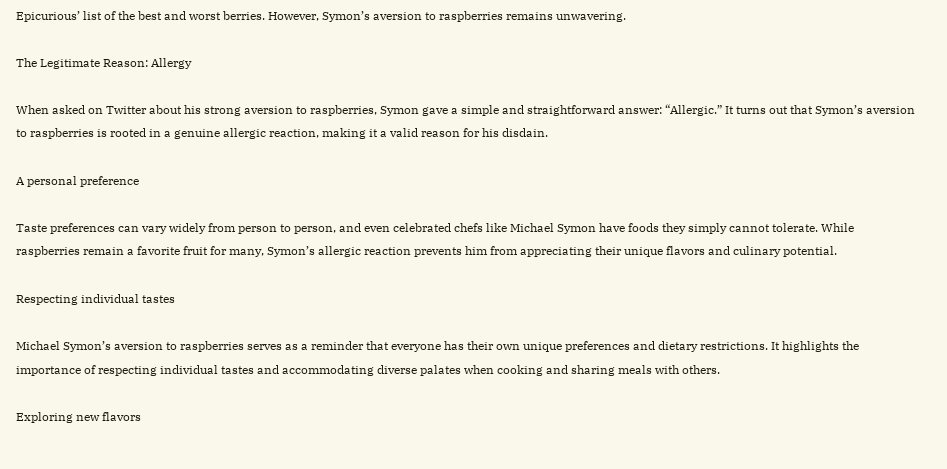Epicurious’ list of the best and worst berries. However, Symon’s aversion to raspberries remains unwavering.

The Legitimate Reason: Allergy

When asked on Twitter about his strong aversion to raspberries, Symon gave a simple and straightforward answer: “Allergic.” It turns out that Symon’s aversion to raspberries is rooted in a genuine allergic reaction, making it a valid reason for his disdain.

A personal preference

Taste preferences can vary widely from person to person, and even celebrated chefs like Michael Symon have foods they simply cannot tolerate. While raspberries remain a favorite fruit for many, Symon’s allergic reaction prevents him from appreciating their unique flavors and culinary potential.

Respecting individual tastes

Michael Symon’s aversion to raspberries serves as a reminder that everyone has their own unique preferences and dietary restrictions. It highlights the importance of respecting individual tastes and accommodating diverse palates when cooking and sharing meals with others.

Exploring new flavors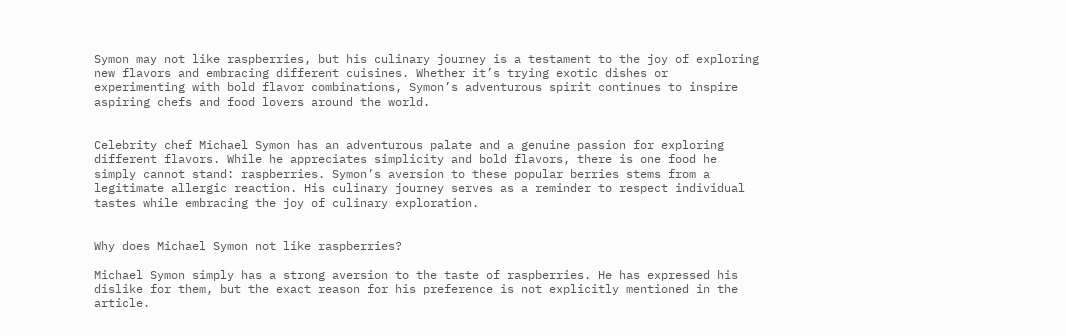Symon may not like raspberries, but his culinary journey is a testament to the joy of exploring new flavors and embracing different cuisines. Whether it’s trying exotic dishes or experimenting with bold flavor combinations, Symon’s adventurous spirit continues to inspire aspiring chefs and food lovers around the world.


Celebrity chef Michael Symon has an adventurous palate and a genuine passion for exploring different flavors. While he appreciates simplicity and bold flavors, there is one food he simply cannot stand: raspberries. Symon’s aversion to these popular berries stems from a legitimate allergic reaction. His culinary journey serves as a reminder to respect individual tastes while embracing the joy of culinary exploration.


Why does Michael Symon not like raspberries?

Michael Symon simply has a strong aversion to the taste of raspberries. He has expressed his dislike for them, but the exact reason for his preference is not explicitly mentioned in the article.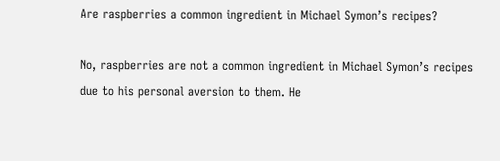Are raspberries a common ingredient in Michael Symon’s recipes?

No, raspberries are not a common ingredient in Michael Symon’s recipes due to his personal aversion to them. He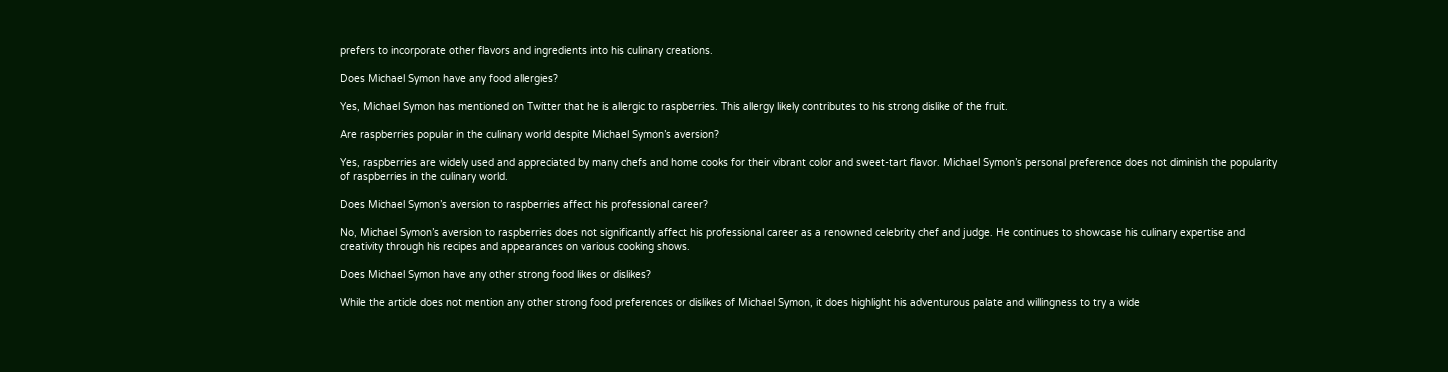prefers to incorporate other flavors and ingredients into his culinary creations.

Does Michael Symon have any food allergies?

Yes, Michael Symon has mentioned on Twitter that he is allergic to raspberries. This allergy likely contributes to his strong dislike of the fruit.

Are raspberries popular in the culinary world despite Michael Symon’s aversion?

Yes, raspberries are widely used and appreciated by many chefs and home cooks for their vibrant color and sweet-tart flavor. Michael Symon’s personal preference does not diminish the popularity of raspberries in the culinary world.

Does Michael Symon’s aversion to raspberries affect his professional career?

No, Michael Symon’s aversion to raspberries does not significantly affect his professional career as a renowned celebrity chef and judge. He continues to showcase his culinary expertise and creativity through his recipes and appearances on various cooking shows.

Does Michael Symon have any other strong food likes or dislikes?

While the article does not mention any other strong food preferences or dislikes of Michael Symon, it does highlight his adventurous palate and willingness to try a wide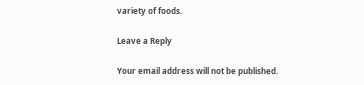variety of foods.

Leave a Reply

Your email address will not be published.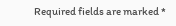Required fields are marked *